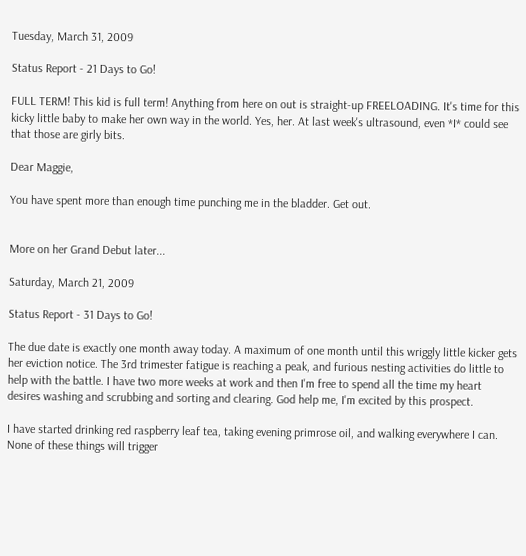Tuesday, March 31, 2009

Status Report - 21 Days to Go!

FULL TERM! This kid is full term! Anything from here on out is straight-up FREELOADING. It's time for this kicky little baby to make her own way in the world. Yes, her. At last week's ultrasound, even *I* could see that those are girly bits.

Dear Maggie,

You have spent more than enough time punching me in the bladder. Get out.


More on her Grand Debut later...

Saturday, March 21, 2009

Status Report - 31 Days to Go!

The due date is exactly one month away today. A maximum of one month until this wriggly little kicker gets her eviction notice. The 3rd trimester fatigue is reaching a peak, and furious nesting activities do little to help with the battle. I have two more weeks at work and then I'm free to spend all the time my heart desires washing and scrubbing and sorting and clearing. God help me, I'm excited by this prospect.

I have started drinking red raspberry leaf tea, taking evening primrose oil, and walking everywhere I can. None of these things will trigger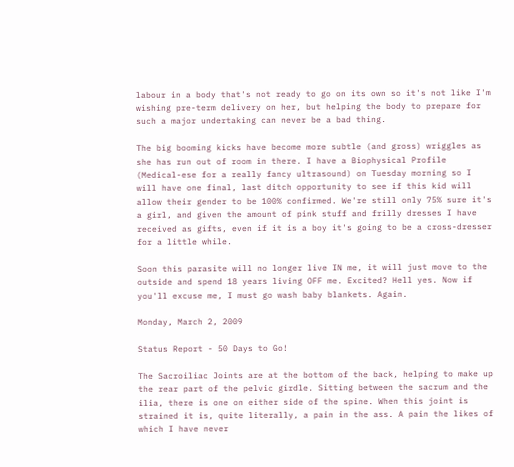labour in a body that's not ready to go on its own so it's not like I'm wishing pre-term delivery on her, but helping the body to prepare for such a major undertaking can never be a bad thing.

The big booming kicks have become more subtle (and gross) wriggles as she has run out of room in there. I have a Biophysical Profile (Medical-ese for a really fancy ultrasound) on Tuesday morning so I will have one final, last ditch opportunity to see if this kid will allow their gender to be 100% confirmed. We're still only 75% sure it's a girl, and given the amount of pink stuff and frilly dresses I have received as gifts, even if it is a boy it's going to be a cross-dresser for a little while.

Soon this parasite will no longer live IN me, it will just move to the outside and spend 18 years living OFF me. Excited? Hell yes. Now if you'll excuse me, I must go wash baby blankets. Again.

Monday, March 2, 2009

Status Report - 50 Days to Go!

The Sacroiliac Joints are at the bottom of the back, helping to make up the rear part of the pelvic girdle. Sitting between the sacrum and the ilia, there is one on either side of the spine. When this joint is strained it is, quite literally, a pain in the ass. A pain the likes of which I have never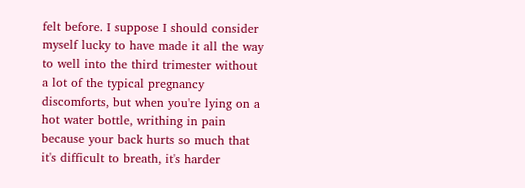felt before. I suppose I should consider myself lucky to have made it all the way to well into the third trimester without a lot of the typical pregnancy discomforts, but when you're lying on a hot water bottle, writhing in pain because your back hurts so much that it's difficult to breath, it's harder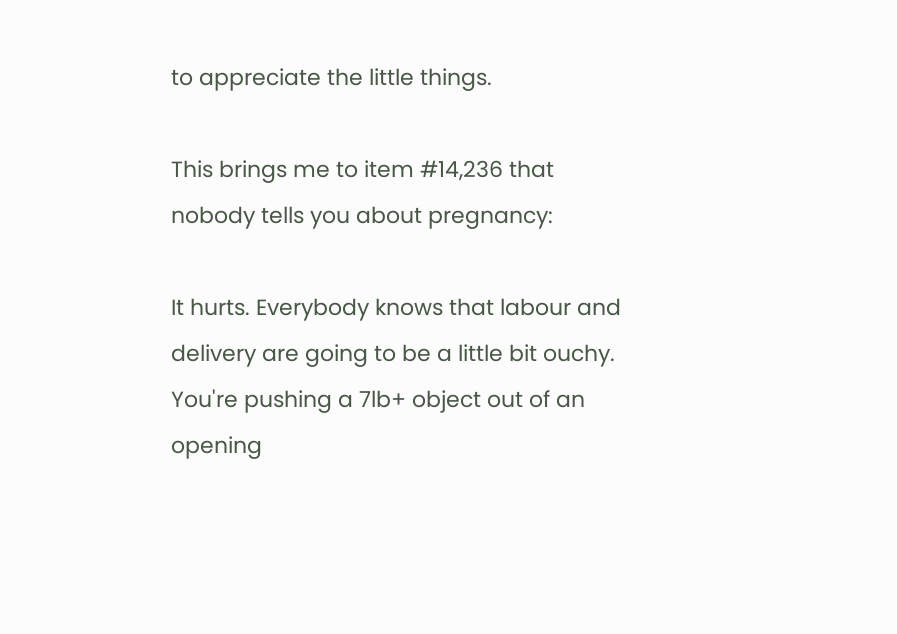to appreciate the little things.

This brings me to item #14,236 that nobody tells you about pregnancy:

It hurts. Everybody knows that labour and delivery are going to be a little bit ouchy. You're pushing a 7lb+ object out of an opening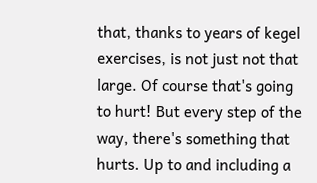that, thanks to years of kegel exercises, is not just not that large. Of course that's going to hurt! But every step of the way, there's something that hurts. Up to and including a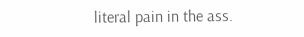literal pain in the ass.